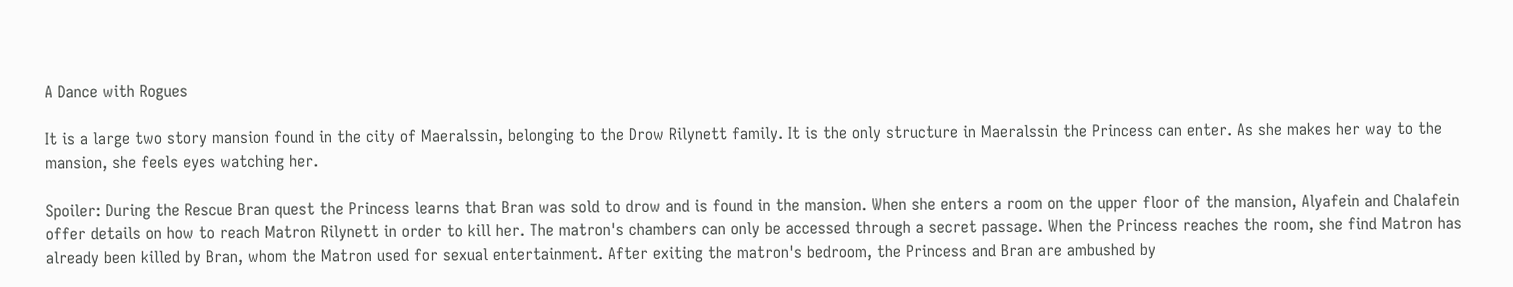A Dance with Rogues

It is a large two story mansion found in the city of Maeralssin, belonging to the Drow Rilynett family. It is the only structure in Maeralssin the Princess can enter. As she makes her way to the mansion, she feels eyes watching her.

Spoiler: During the Rescue Bran quest the Princess learns that Bran was sold to drow and is found in the mansion. When she enters a room on the upper floor of the mansion, Alyafein and Chalafein offer details on how to reach Matron Rilynett in order to kill her. The matron's chambers can only be accessed through a secret passage. When the Princess reaches the room, she find Matron has already been killed by Bran, whom the Matron used for sexual entertainment. After exiting the matron's bedroom, the Princess and Bran are ambushed by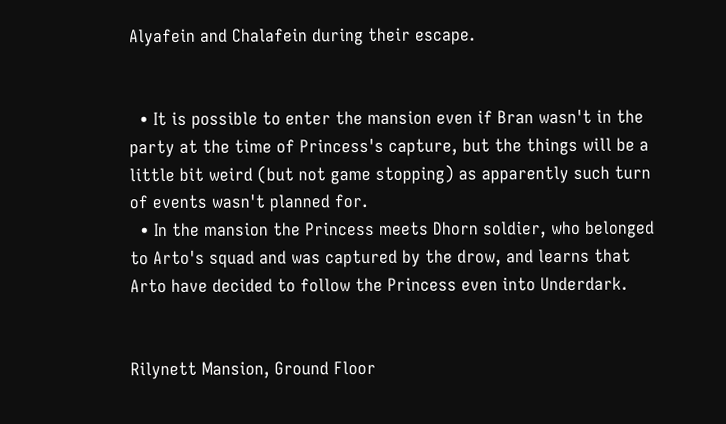Alyafein and Chalafein during their escape.


  • It is possible to enter the mansion even if Bran wasn't in the party at the time of Princess's capture, but the things will be a little bit weird (but not game stopping) as apparently such turn of events wasn't planned for.
  • In the mansion the Princess meets Dhorn soldier, who belonged to Arto's squad and was captured by the drow, and learns that Arto have decided to follow the Princess even into Underdark.


Rilynett Mansion, Ground Floor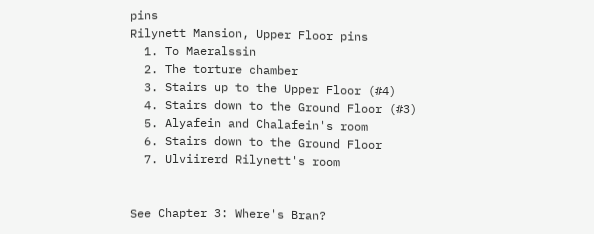pins
Rilynett Mansion, Upper Floor pins
  1. To Maeralssin
  2. The torture chamber
  3. Stairs up to the Upper Floor (#4)
  4. Stairs down to the Ground Floor (#3)
  5. Alyafein and Chalafein's room
  6. Stairs down to the Ground Floor
  7. Ulviirerd Rilynett's room


See Chapter 3: Where's Bran?